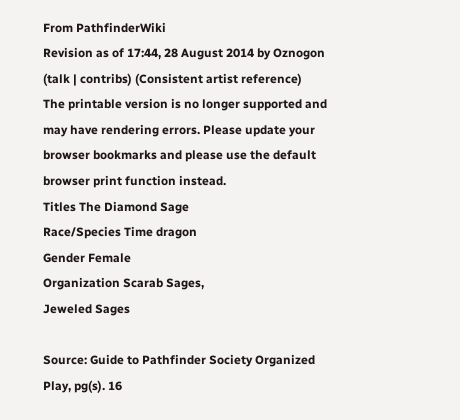From PathfinderWiki
Revision as of 17:44, 28 August 2014 by Oznogon (talk | contribs) (Consistent artist reference)
The printable version is no longer supported and may have rendering errors. Please update your browser bookmarks and please use the default browser print function instead.
Titles The Diamond Sage
Race/Species Time dragon
Gender Female
Organization Scarab Sages,
Jeweled Sages

Source: Guide to Pathfinder Society Organized Play, pg(s). 16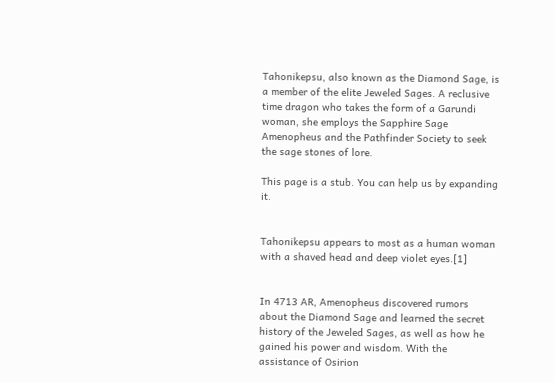Tahonikepsu, also known as the Diamond Sage, is a member of the elite Jeweled Sages. A reclusive time dragon who takes the form of a Garundi woman, she employs the Sapphire Sage Amenopheus and the Pathfinder Society to seek the sage stones of lore.

This page is a stub. You can help us by expanding it.


Tahonikepsu appears to most as a human woman with a shaved head and deep violet eyes.[1]


In 4713 AR, Amenopheus discovered rumors about the Diamond Sage and learned the secret history of the Jeweled Sages, as well as how he gained his power and wisdom. With the assistance of Osirion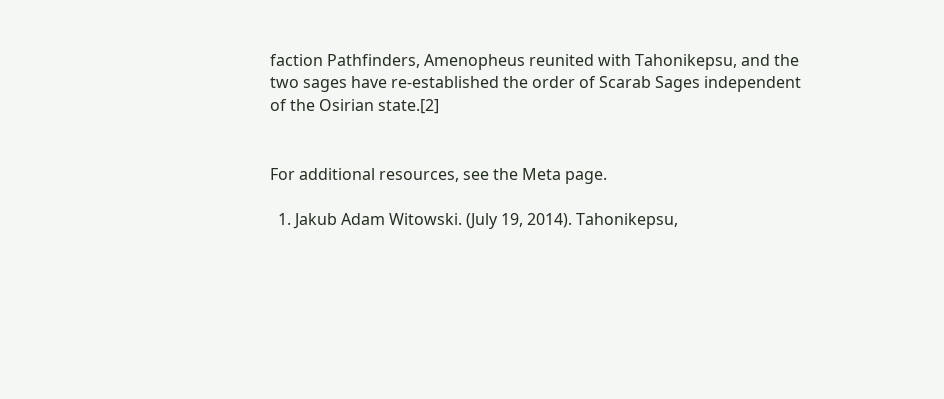faction Pathfinders, Amenopheus reunited with Tahonikepsu, and the two sages have re-established the order of Scarab Sages independent of the Osirian state.[2]


For additional resources, see the Meta page.

  1. Jakub Adam Witowski. (July 19, 2014). Tahonikepsu,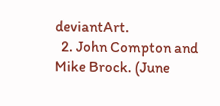deviantArt.
  2. John Compton and Mike Brock. (June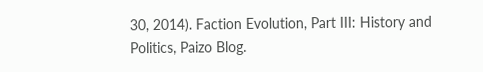30, 2014). Faction Evolution, Part III: History and Politics, Paizo Blog.